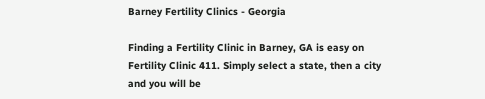Barney Fertility Clinics - Georgia

Finding a Fertility Clinic in Barney, GA is easy on Fertility Clinic 411. Simply select a state, then a city and you will be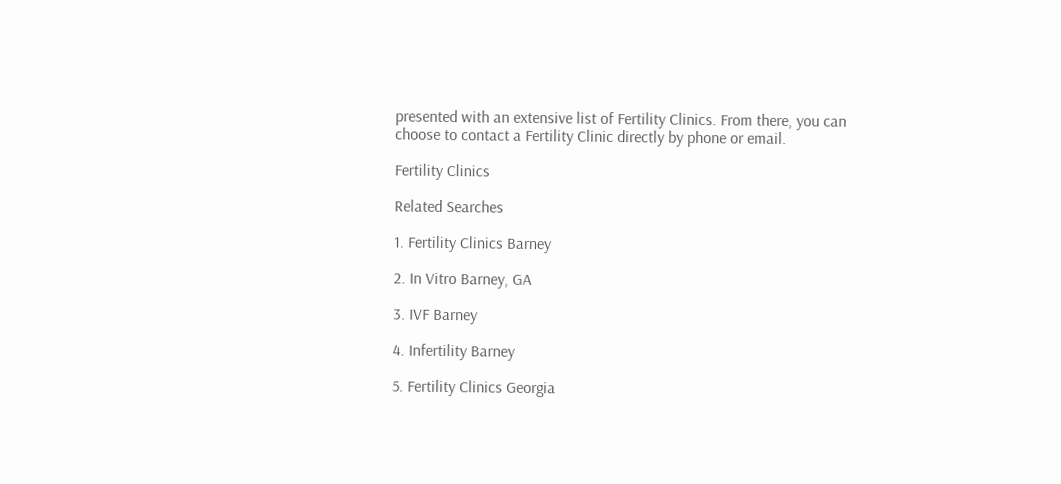presented with an extensive list of Fertility Clinics. From there, you can choose to contact a Fertility Clinic directly by phone or email.

Fertility Clinics

Related Searches

1. Fertility Clinics Barney

2. In Vitro Barney, GA

3. IVF Barney

4. Infertility Barney

5. Fertility Clinics Georgia